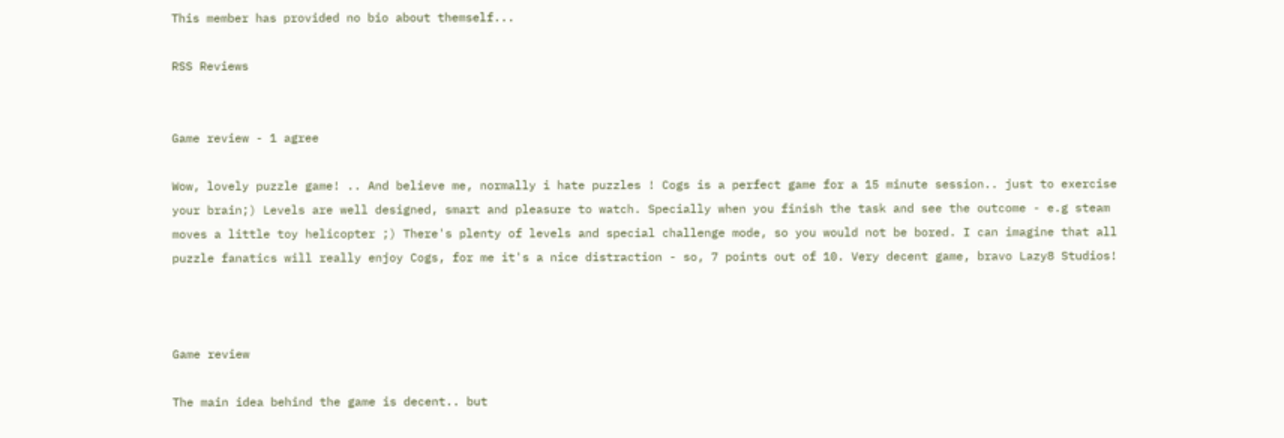This member has provided no bio about themself...

RSS Reviews


Game review - 1 agree

Wow, lovely puzzle game! .. And believe me, normally i hate puzzles ! Cogs is a perfect game for a 15 minute session.. just to exercise your brain;) Levels are well designed, smart and pleasure to watch. Specially when you finish the task and see the outcome - e.g steam moves a little toy helicopter ;) There's plenty of levels and special challenge mode, so you would not be bored. I can imagine that all puzzle fanatics will really enjoy Cogs, for me it's a nice distraction - so, 7 points out of 10. Very decent game, bravo Lazy8 Studios!



Game review

The main idea behind the game is decent.. but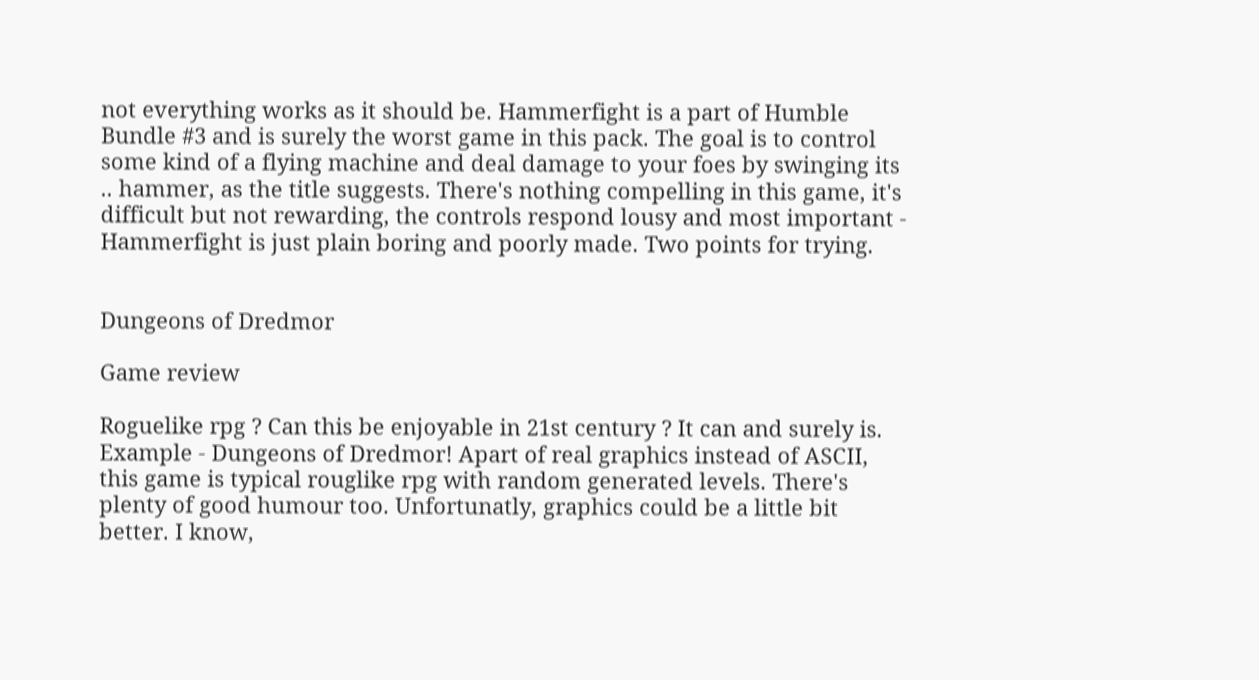not everything works as it should be. Hammerfight is a part of Humble Bundle #3 and is surely the worst game in this pack. The goal is to control some kind of a flying machine and deal damage to your foes by swinging its .. hammer, as the title suggests. There's nothing compelling in this game, it's difficult but not rewarding, the controls respond lousy and most important - Hammerfight is just plain boring and poorly made. Two points for trying.


Dungeons of Dredmor

Game review

Roguelike rpg ? Can this be enjoyable in 21st century ? It can and surely is. Example - Dungeons of Dredmor! Apart of real graphics instead of ASCII, this game is typical rouglike rpg with random generated levels. There's plenty of good humour too. Unfortunatly, graphics could be a little bit better. I know,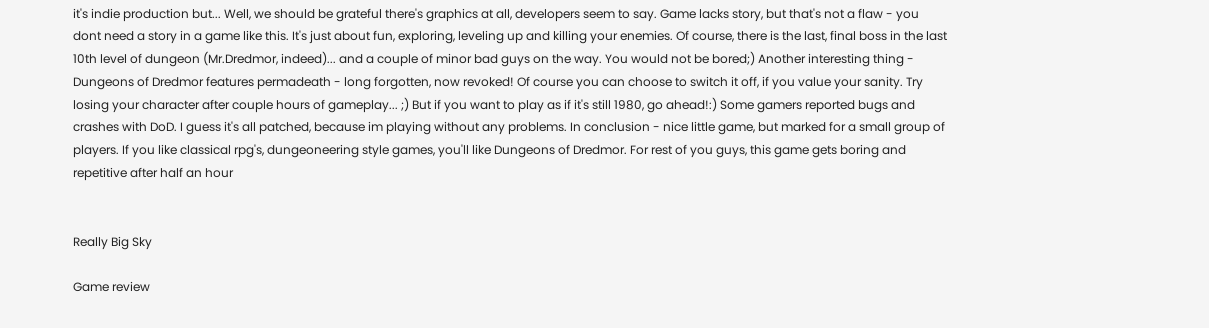it's indie production but... Well, we should be grateful there's graphics at all, developers seem to say. Game lacks story, but that's not a flaw - you dont need a story in a game like this. It's just about fun, exploring, leveling up and killing your enemies. Of course, there is the last, final boss in the last 10th level of dungeon (Mr.Dredmor, indeed)... and a couple of minor bad guys on the way. You would not be bored;) Another interesting thing - Dungeons of Dredmor features permadeath - long forgotten, now revoked! Of course you can choose to switch it off, if you value your sanity. Try losing your character after couple hours of gameplay... ;) But if you want to play as if it's still 1980, go ahead!:) Some gamers reported bugs and crashes with DoD. I guess it's all patched, because im playing without any problems. In conclusion - nice little game, but marked for a small group of players. If you like classical rpg's, dungeoneering style games, you'll like Dungeons of Dredmor. For rest of you guys, this game gets boring and repetitive after half an hour


Really Big Sky

Game review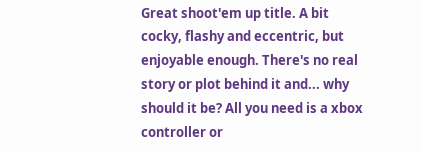Great shoot'em up title. A bit cocky, flashy and eccentric, but enjoyable enough. There's no real story or plot behind it and... why should it be? All you need is a xbox controller or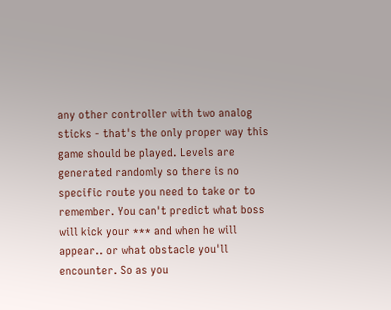any other controller with two analog sticks - that's the only proper way this game should be played. Levels are generated randomly so there is no specific route you need to take or to remember. You can't predict what boss will kick your *** and when he will appear.. or what obstacle you'll encounter. So as you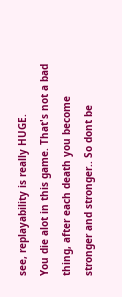see, replayability is really HUGE.
You die alot in this game. That's not a bad thing, after each death you become stronger and stronger.. So dont be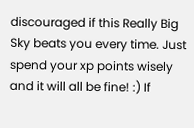discouraged if this Really Big Sky beats you every time. Just spend your xp points wisely and it will all be fine! :) If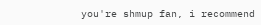you're shmup fan, i recommend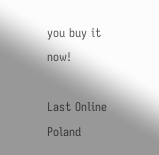you buy it now!

Last Online
Poland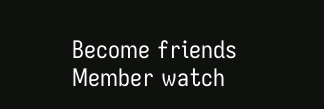Become friends
Member watch